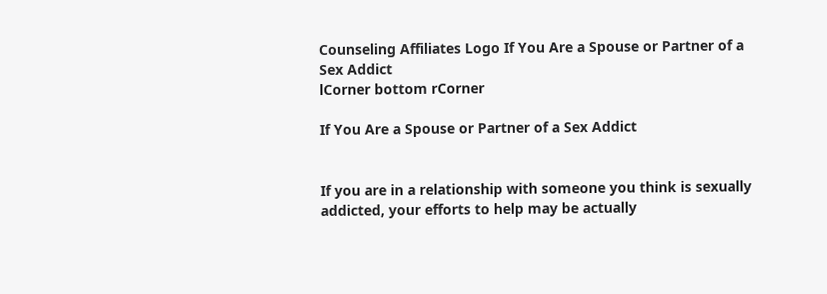Counseling Affiliates Logo If You Are a Spouse or Partner of a Sex Addict
lCorner bottom rCorner

If You Are a Spouse or Partner of a Sex Addict


If you are in a relationship with someone you think is sexually addicted, your efforts to help may be actually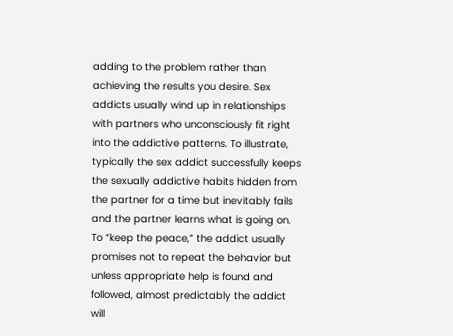adding to the problem rather than achieving the results you desire. Sex addicts usually wind up in relationships with partners who unconsciously fit right into the addictive patterns. To illustrate, typically the sex addict successfully keeps the sexually addictive habits hidden from the partner for a time but inevitably fails and the partner learns what is going on. To “keep the peace,” the addict usually promises not to repeat the behavior but unless appropriate help is found and followed, almost predictably the addict will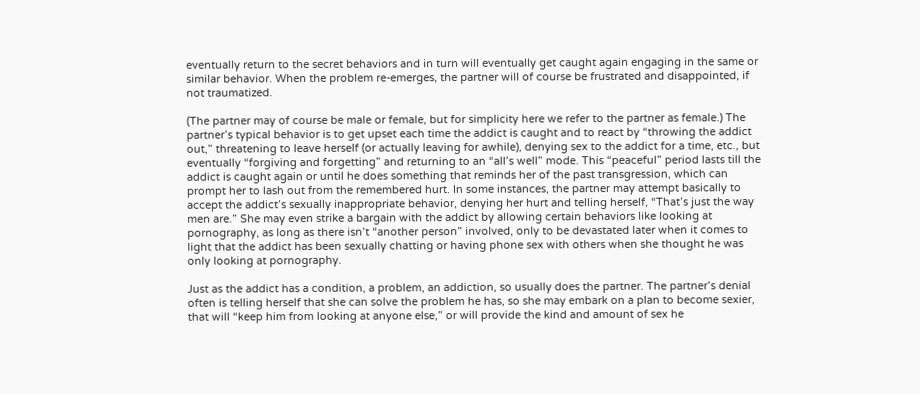eventually return to the secret behaviors and in turn will eventually get caught again engaging in the same or similar behavior. When the problem re-emerges, the partner will of course be frustrated and disappointed, if not traumatized.

(The partner may of course be male or female, but for simplicity here we refer to the partner as female.) The partner’s typical behavior is to get upset each time the addict is caught and to react by “throwing the addict out,” threatening to leave herself (or actually leaving for awhile), denying sex to the addict for a time, etc., but eventually “forgiving and forgetting” and returning to an “all’s well” mode. This “peaceful” period lasts till the addict is caught again or until he does something that reminds her of the past transgression, which can prompt her to lash out from the remembered hurt. In some instances, the partner may attempt basically to accept the addict’s sexually inappropriate behavior, denying her hurt and telling herself, “That’s just the way men are.” She may even strike a bargain with the addict by allowing certain behaviors like looking at pornography, as long as there isn’t “another person” involved, only to be devastated later when it comes to light that the addict has been sexually chatting or having phone sex with others when she thought he was only looking at pornography.

Just as the addict has a condition, a problem, an addiction, so usually does the partner. The partner’s denial often is telling herself that she can solve the problem he has, so she may embark on a plan to become sexier, that will “keep him from looking at anyone else,” or will provide the kind and amount of sex he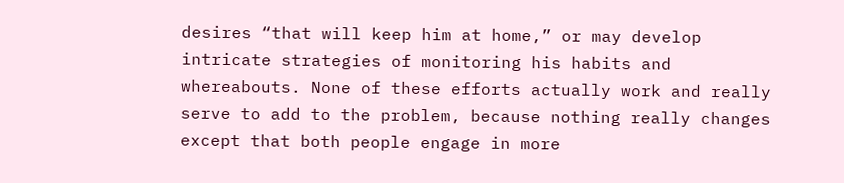desires “that will keep him at home,” or may develop intricate strategies of monitoring his habits and whereabouts. None of these efforts actually work and really serve to add to the problem, because nothing really changes except that both people engage in more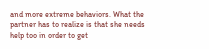and more extreme behaviors. What the partner has to realize is that she needs help too in order to get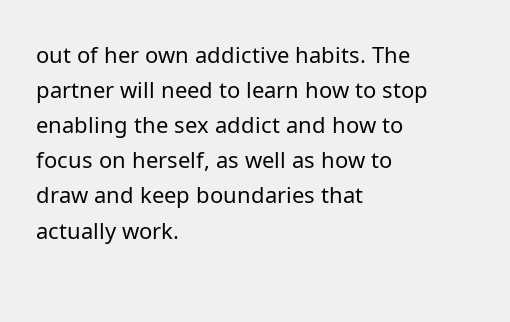out of her own addictive habits. The partner will need to learn how to stop enabling the sex addict and how to focus on herself, as well as how to draw and keep boundaries that actually work.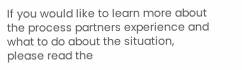If you would like to learn more about the process partners experience and what to do about the situation, please read the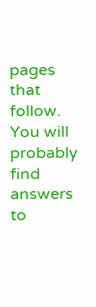pages that follow. You will probably find answers to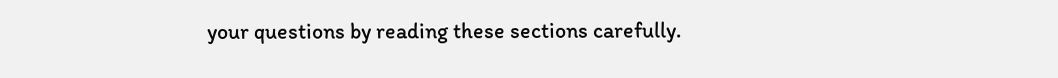your questions by reading these sections carefully.